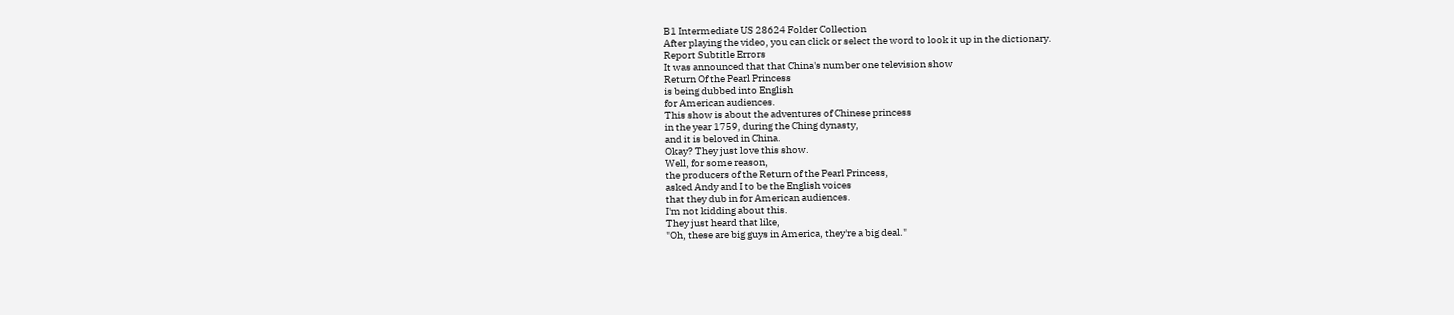B1 Intermediate US 28624 Folder Collection
After playing the video, you can click or select the word to look it up in the dictionary.
Report Subtitle Errors
It was announced that that China's number one television show
Return Of the Pearl Princess
is being dubbed into English
for American audiences.
This show is about the adventures of Chinese princess
in the year 1759, during the Ching dynasty,
and it is beloved in China.
Okay? They just love this show.
Well, for some reason,
the producers of the Return of the Pearl Princess,
asked Andy and I to be the English voices
that they dub in for American audiences.
I'm not kidding about this.
They just heard that like,
"Oh, these are big guys in America, they're a big deal."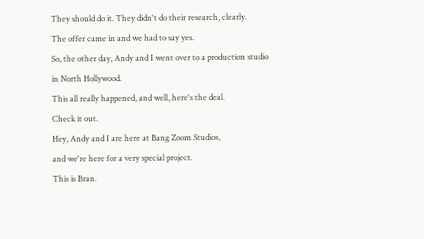They should do it. They didn't do their research, clearly.
The offer came in and we had to say yes.
So, the other day, Andy and I went over to a production studio
in North Hollywood.
This all really happened, and well, here's the deal.
Check it out.
Hey, Andy and I are here at Bang Zoom Studios,
and we're here for a very special project.
This is Bran.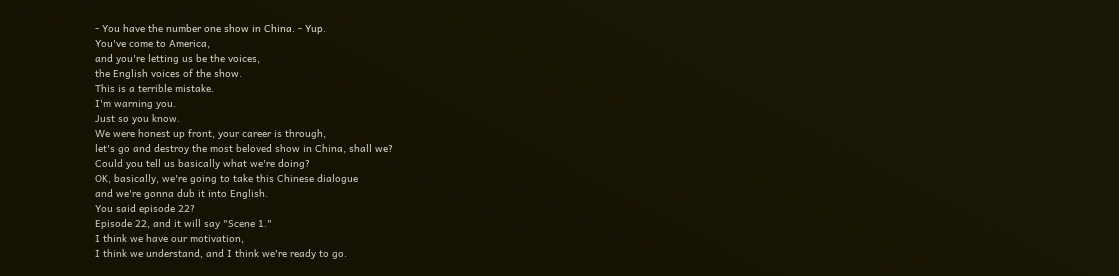- You have the number one show in China. - Yup.
You've come to America,
and you're letting us be the voices,
the English voices of the show.
This is a terrible mistake.
I'm warning you.
Just so you know.
We were honest up front, your career is through,
let's go and destroy the most beloved show in China, shall we?
Could you tell us basically what we're doing?
OK, basically, we're going to take this Chinese dialogue
and we're gonna dub it into English.
You said episode 22?
Episode 22, and it will say "Scene 1."
I think we have our motivation,
I think we understand, and I think we're ready to go.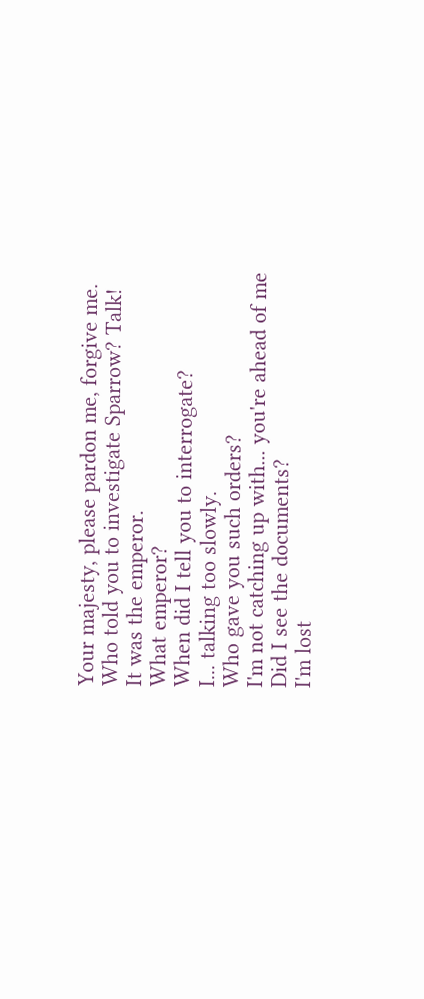Your majesty, please pardon me, forgive me.
Who told you to investigate Sparrow? Talk!
It was the emperor.
What emperor?
When did I tell you to interrogate?
I... talking too slowly.
Who gave you such orders?
I'm not catching up with... you're ahead of me
Did I see the documents?
I'm lost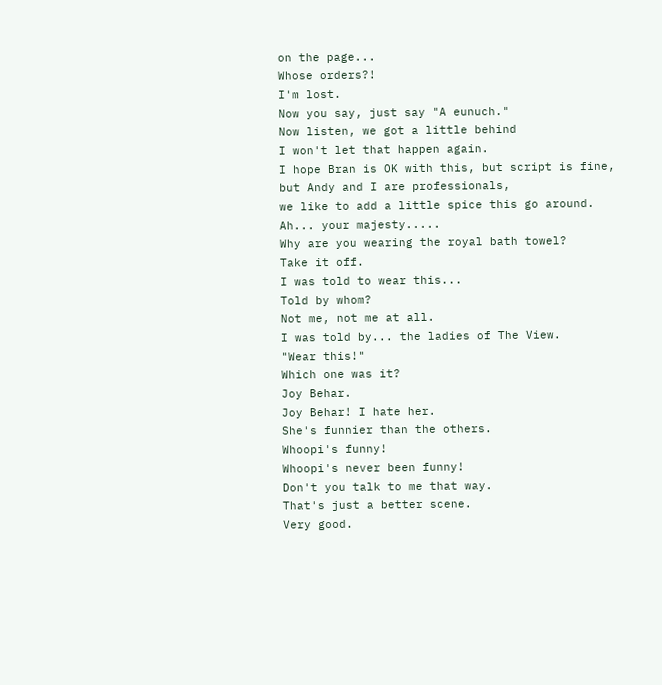on the page...
Whose orders?!
I'm lost.
Now you say, just say "A eunuch."
Now listen, we got a little behind
I won't let that happen again.
I hope Bran is OK with this, but script is fine,
but Andy and I are professionals,
we like to add a little spice this go around.
Ah... your majesty.....
Why are you wearing the royal bath towel?
Take it off.
I was told to wear this...
Told by whom?
Not me, not me at all.
I was told by... the ladies of The View.
"Wear this!"
Which one was it?
Joy Behar.
Joy Behar! I hate her.
She's funnier than the others.
Whoopi's funny!
Whoopi's never been funny!
Don't you talk to me that way.
That's just a better scene.
Very good.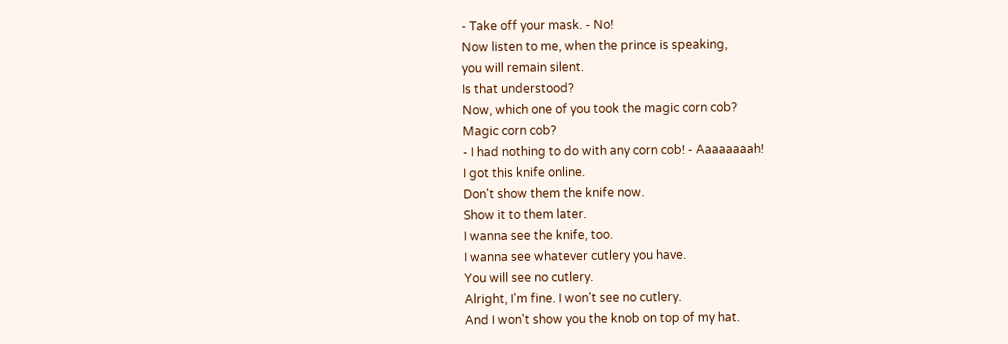- Take off your mask. - No!
Now listen to me, when the prince is speaking,
you will remain silent.
Is that understood?
Now, which one of you took the magic corn cob?
Magic corn cob?
- I had nothing to do with any corn cob! - Aaaaaaaah!
I got this knife online.
Don't show them the knife now.
Show it to them later.
I wanna see the knife, too.
I wanna see whatever cutlery you have.
You will see no cutlery.
Alright, I'm fine. I won't see no cutlery.
And I won't show you the knob on top of my hat.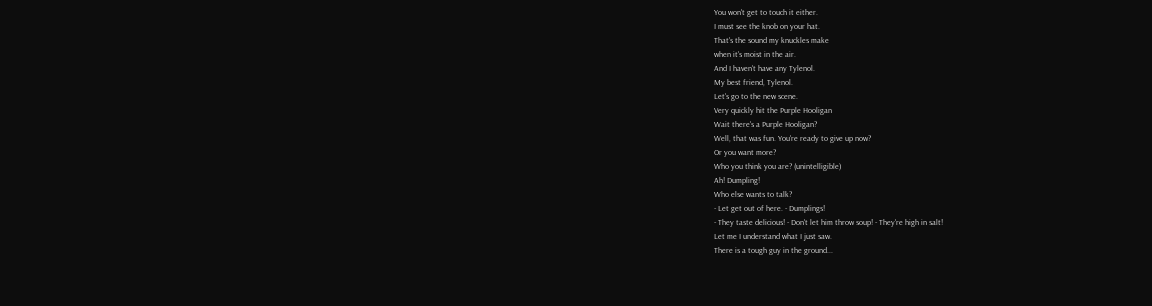You won't get to touch it either.
I must see the knob on your hat.
That's the sound my knuckles make
when it's moist in the air.
And I haven't have any Tylenol.
My best friend, Tylenol.
Let's go to the new scene.
Very quickly hit the Purple Hooligan
Wait there's a Purple Hooligan?
Well, that was fun. You're ready to give up now?
Or you want more?
Who you think you are? (unintelligible)
Ah! Dumpling!
Who else wants to talk?
- Let get out of here. - Dumplings!
- They taste delicious! - Don't let him throw soup! - They're high in salt!
Let me I understand what I just saw.
There is a tough guy in the ground...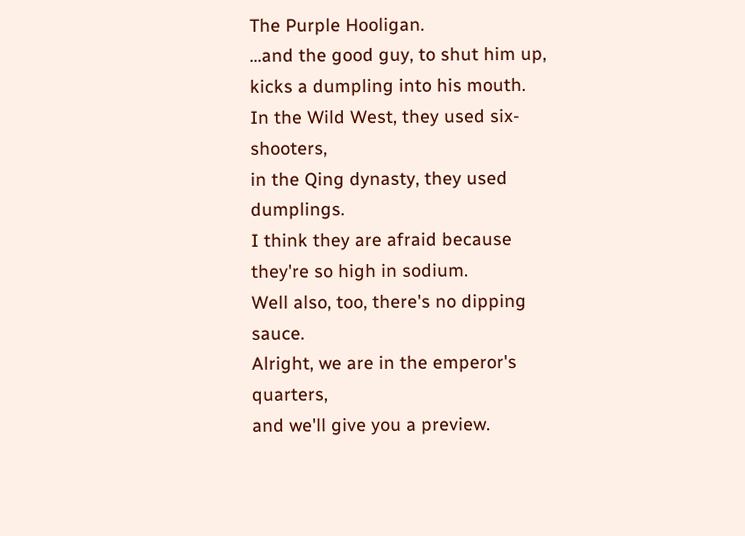The Purple Hooligan.
...and the good guy, to shut him up,
kicks a dumpling into his mouth.
In the Wild West, they used six-shooters,
in the Qing dynasty, they used dumplings.
I think they are afraid because they're so high in sodium.
Well also, too, there's no dipping sauce.
Alright, we are in the emperor's quarters,
and we'll give you a preview.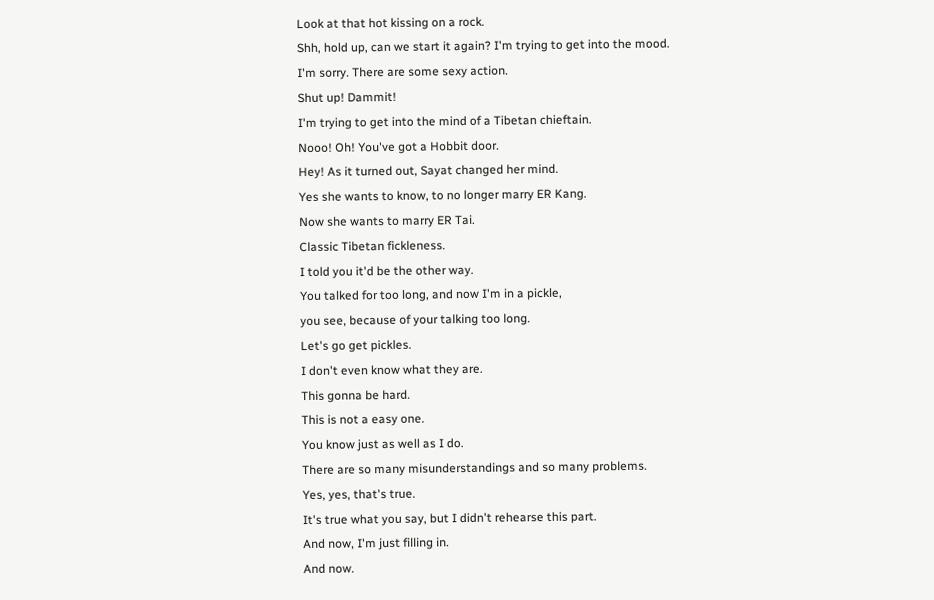Look at that hot kissing on a rock.
Shh, hold up, can we start it again? I'm trying to get into the mood.
I'm sorry. There are some sexy action.
Shut up! Dammit!
I'm trying to get into the mind of a Tibetan chieftain.
Nooo! Oh! You've got a Hobbit door.
Hey! As it turned out, Sayat changed her mind.
Yes she wants to know, to no longer marry ER Kang.
Now she wants to marry ER Tai.
Classic Tibetan fickleness.
I told you it'd be the other way.
You talked for too long, and now I'm in a pickle,
you see, because of your talking too long.
Let's go get pickles.
I don't even know what they are.
This gonna be hard.
This is not a easy one.
You know just as well as I do.
There are so many misunderstandings and so many problems.
Yes, yes, that's true.
It's true what you say, but I didn't rehearse this part.
And now, I'm just filling in.
And now.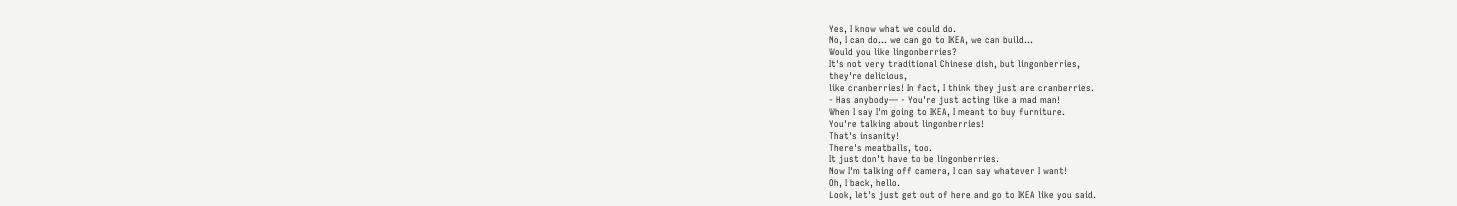Yes, I know what we could do.
No, I can do... we can go to IKEA, we can build...
Would you like lingonberries?
It's not very traditional Chinese dish, but lingonberries,
they're delicious,
like cranberries! In fact, I think they just are cranberries.
- Has anybody— - You're just acting like a mad man!
When I say I'm going to IKEA, I meant to buy furniture.
You're talking about lingonberries!
That's insanity!
There's meatballs, too.
It just don't have to be lingonberries.
Now I'm talking off camera, I can say whatever I want!
Oh, I back, hello.
Look, let's just get out of here and go to IKEA like you said.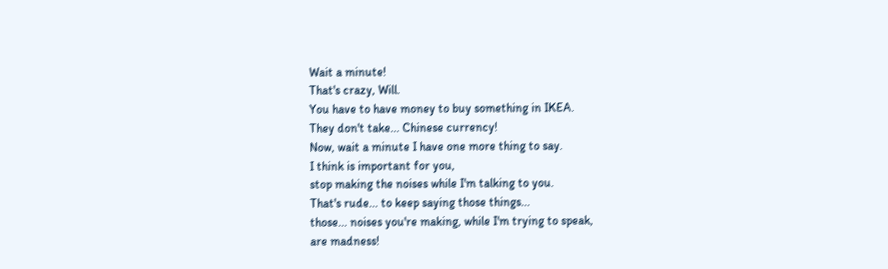Wait a minute!
That's crazy, Will.
You have to have money to buy something in IKEA.
They don't take... Chinese currency!
Now, wait a minute I have one more thing to say.
I think is important for you,
stop making the noises while I'm talking to you.
That's rude... to keep saying those things...
those... noises you're making, while I'm trying to speak,
are madness!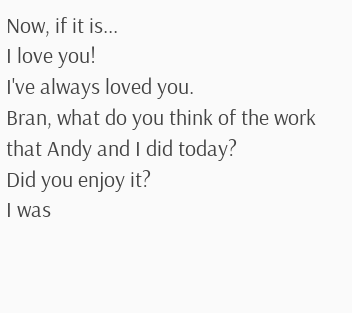Now, if it is...
I love you!
I've always loved you.
Bran, what do you think of the work that Andy and I did today?
Did you enjoy it?
I was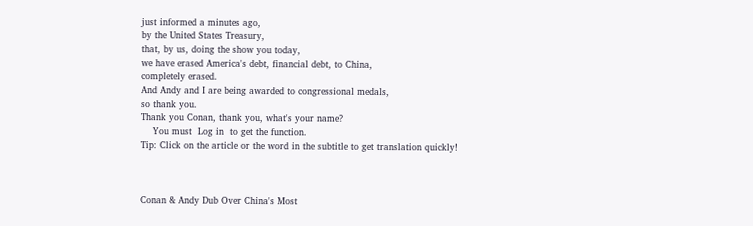just informed a minutes ago,
by the United States Treasury,
that, by us, doing the show you today,
we have erased America's debt, financial debt, to China,
completely erased.
And Andy and I are being awarded to congressional medals,
so thank you.
Thank you Conan, thank you, what's your name?
    You must  Log in  to get the function.
Tip: Click on the article or the word in the subtitle to get translation quickly!



Conan & Andy Dub Over China's Most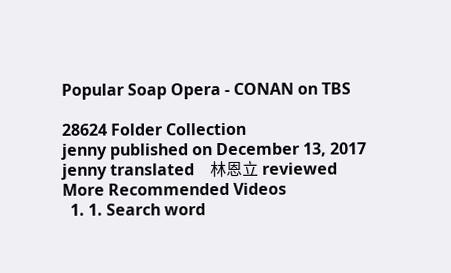Popular Soap Opera - CONAN on TBS

28624 Folder Collection
jenny published on December 13, 2017    jenny translated    林恩立 reviewed
More Recommended Videos
  1. 1. Search word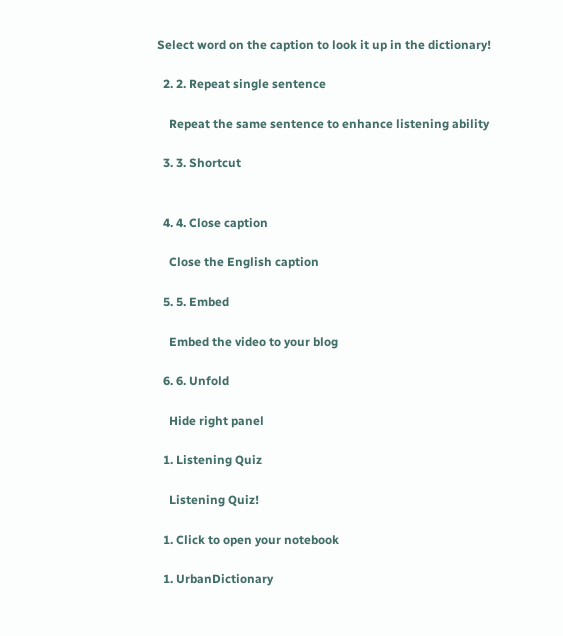Select word on the caption to look it up in the dictionary!

  2. 2. Repeat single sentence

    Repeat the same sentence to enhance listening ability

  3. 3. Shortcut


  4. 4. Close caption

    Close the English caption

  5. 5. Embed

    Embed the video to your blog

  6. 6. Unfold

    Hide right panel

  1. Listening Quiz

    Listening Quiz!

  1. Click to open your notebook

  1. UrbanDictionary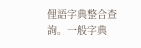俚語字典整合查詢。一般字典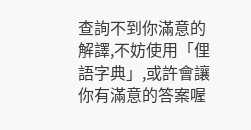查詢不到你滿意的解譯,不妨使用「俚語字典」,或許會讓你有滿意的答案喔